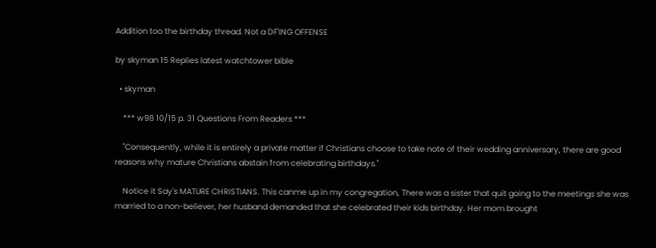Addition too the birthday thread. Not a DF'ING OFFENSE

by skyman 15 Replies latest watchtower bible

  • skyman

    *** w98 10/15 p. 31 Questions From Readers ***

    "Consequently, while it is entirely a private matter if Christians choose to take note of their wedding anniversary, there are good reasons why mature Christians abstain from celebrating birthdays."

    Notice it Say's MATURE CHRISTIANS. This canme up in my congregation, There was a sister that quit going to the meetings she was married to a non-believer, her husband demanded that she celebrated their kids birthday. Her mom brought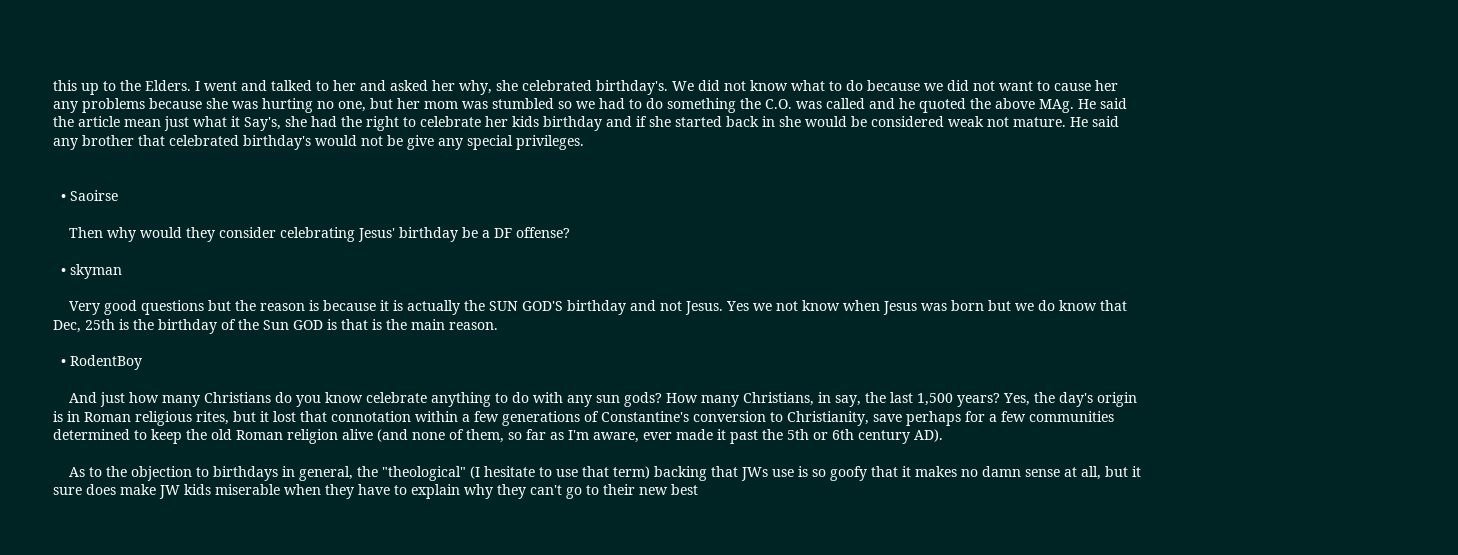this up to the Elders. I went and talked to her and asked her why, she celebrated birthday's. We did not know what to do because we did not want to cause her any problems because she was hurting no one, but her mom was stumbled so we had to do something the C.O. was called and he quoted the above MAg. He said the article mean just what it Say's, she had the right to celebrate her kids birthday and if she started back in she would be considered weak not mature. He said any brother that celebrated birthday's would not be give any special privileges.


  • Saoirse

    Then why would they consider celebrating Jesus' birthday be a DF offense?

  • skyman

    Very good questions but the reason is because it is actually the SUN GOD'S birthday and not Jesus. Yes we not know when Jesus was born but we do know that Dec, 25th is the birthday of the Sun GOD is that is the main reason.

  • RodentBoy

    And just how many Christians do you know celebrate anything to do with any sun gods? How many Christians, in say, the last 1,500 years? Yes, the day's origin is in Roman religious rites, but it lost that connotation within a few generations of Constantine's conversion to Christianity, save perhaps for a few communities determined to keep the old Roman religion alive (and none of them, so far as I'm aware, ever made it past the 5th or 6th century AD).

    As to the objection to birthdays in general, the "theological" (I hesitate to use that term) backing that JWs use is so goofy that it makes no damn sense at all, but it sure does make JW kids miserable when they have to explain why they can't go to their new best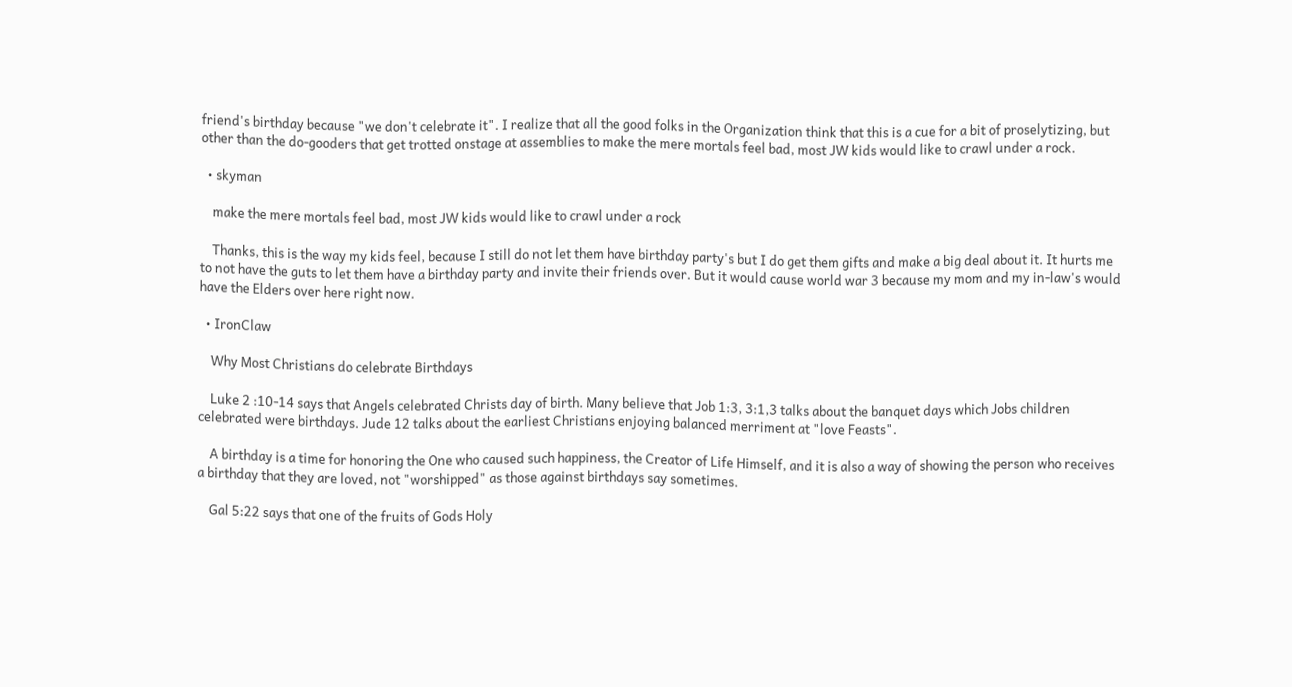friend's birthday because "we don't celebrate it". I realize that all the good folks in the Organization think that this is a cue for a bit of proselytizing, but other than the do-gooders that get trotted onstage at assemblies to make the mere mortals feel bad, most JW kids would like to crawl under a rock.

  • skyman

    make the mere mortals feel bad, most JW kids would like to crawl under a rock

    Thanks, this is the way my kids feel, because I still do not let them have birthday party's but I do get them gifts and make a big deal about it. It hurts me to not have the guts to let them have a birthday party and invite their friends over. But it would cause world war 3 because my mom and my in-law's would have the Elders over here right now.

  • IronClaw

    Why Most Christians do celebrate Birthdays

    Luke 2 :10-14 says that Angels celebrated Christs day of birth. Many believe that Job 1:3, 3:1,3 talks about the banquet days which Jobs children celebrated were birthdays. Jude 12 talks about the earliest Christians enjoying balanced merriment at "love Feasts".

    A birthday is a time for honoring the One who caused such happiness, the Creator of Life Himself, and it is also a way of showing the person who receives a birthday that they are loved, not "worshipped" as those against birthdays say sometimes.

    Gal 5:22 says that one of the fruits of Gods Holy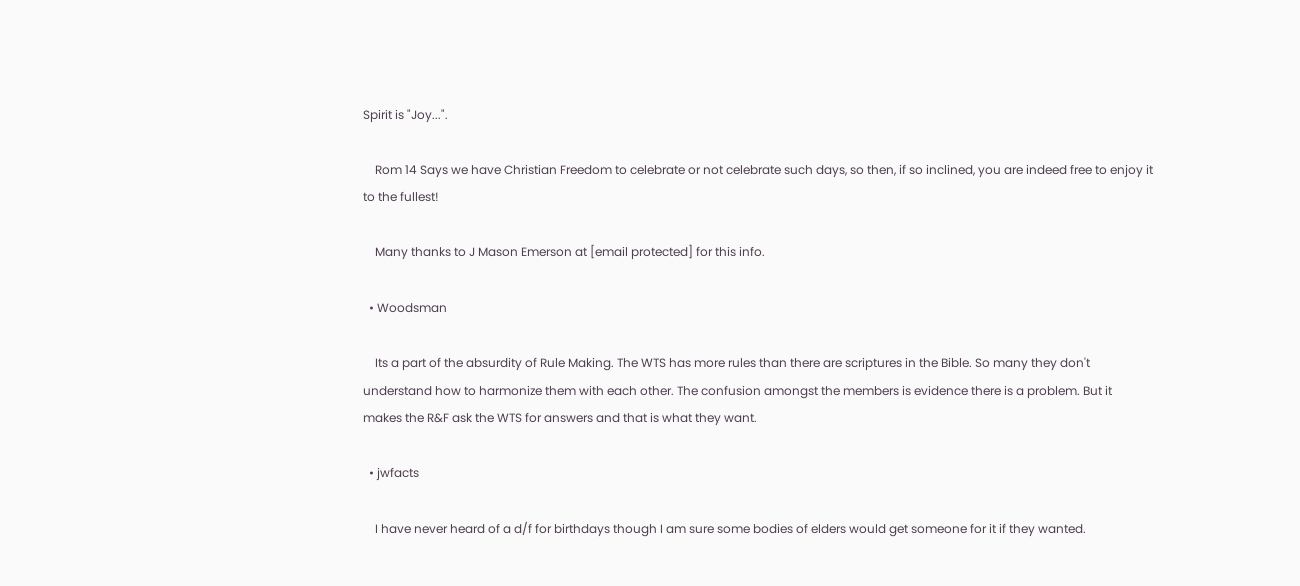Spirit is "Joy...".

    Rom 14 Says we have Christian Freedom to celebrate or not celebrate such days, so then, if so inclined, you are indeed free to enjoy it to the fullest!

    Many thanks to J Mason Emerson at [email protected] for this info.

  • Woodsman

    Its a part of the absurdity of Rule Making. The WTS has more rules than there are scriptures in the Bible. So many they don't understand how to harmonize them with each other. The confusion amongst the members is evidence there is a problem. But it makes the R&F ask the WTS for answers and that is what they want.

  • jwfacts

    I have never heard of a d/f for birthdays though I am sure some bodies of elders would get someone for it if they wanted.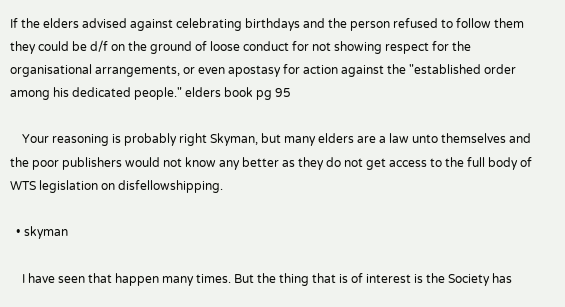If the elders advised against celebrating birthdays and the person refused to follow them they could be d/f on the ground of loose conduct for not showing respect for the organisational arrangements, or even apostasy for action against the "established order among his dedicated people." elders book pg 95

    Your reasoning is probably right Skyman, but many elders are a law unto themselves and the poor publishers would not know any better as they do not get access to the full body of WTS legislation on disfellowshipping.

  • skyman

    I have seen that happen many times. But the thing that is of interest is the Society has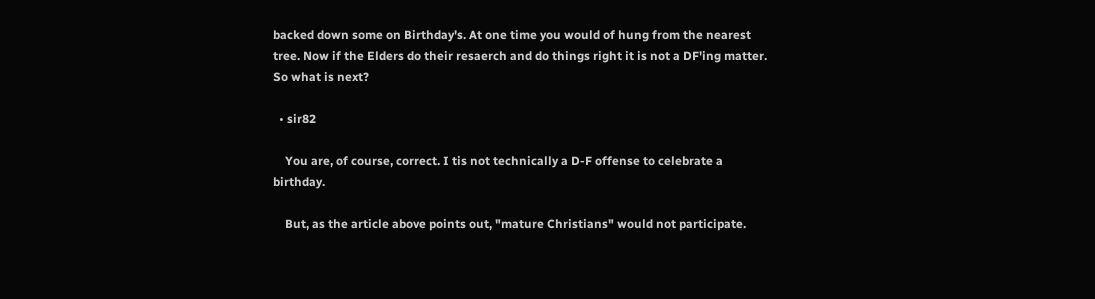backed down some on Birthday's. At one time you would of hung from the nearest tree. Now if the Elders do their resaerch and do things right it is not a DF'ing matter. So what is next?

  • sir82

    You are, of course, correct. I tis not technically a D-F offense to celebrate a birthday.

    But, as the article above points out, "mature Christians" would not participate.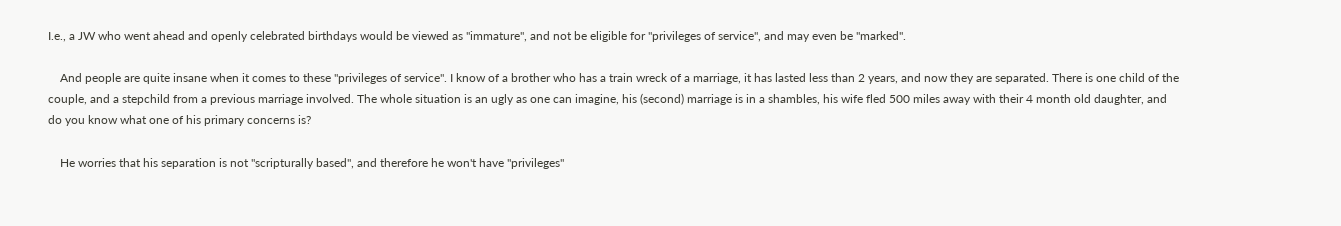I.e., a JW who went ahead and openly celebrated birthdays would be viewed as "immature", and not be eligible for "privileges of service", and may even be "marked".

    And people are quite insane when it comes to these "privileges of service". I know of a brother who has a train wreck of a marriage, it has lasted less than 2 years, and now they are separated. There is one child of the couple, and a stepchild from a previous marriage involved. The whole situation is an ugly as one can imagine, his (second) marriage is in a shambles, his wife fled 500 miles away with their 4 month old daughter, and do you know what one of his primary concerns is?

    He worries that his separation is not "scripturally based", and therefore he won't have "privileges"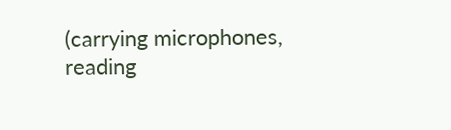(carrying microphones, reading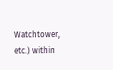Watchtower, etc.) within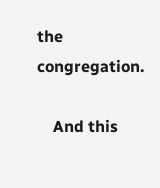the congregation.

    And this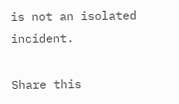is not an isolated incident.

Share this